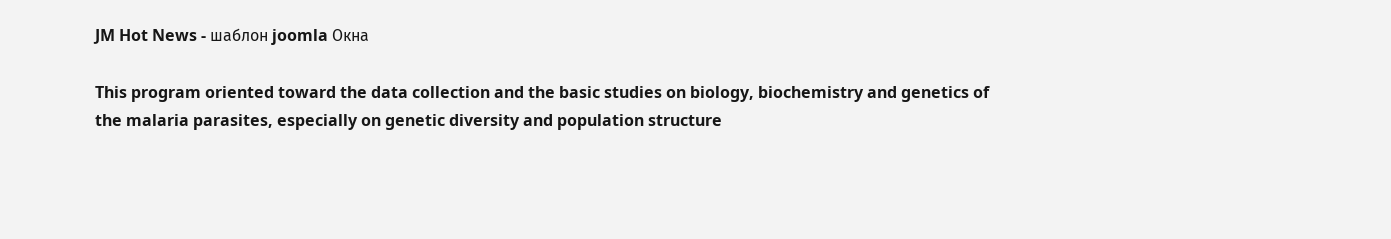JM Hot News - шаблон joomla Окна

This program oriented toward the data collection and the basic studies on biology, biochemistry and genetics of the malaria parasites, especially on genetic diversity and population structure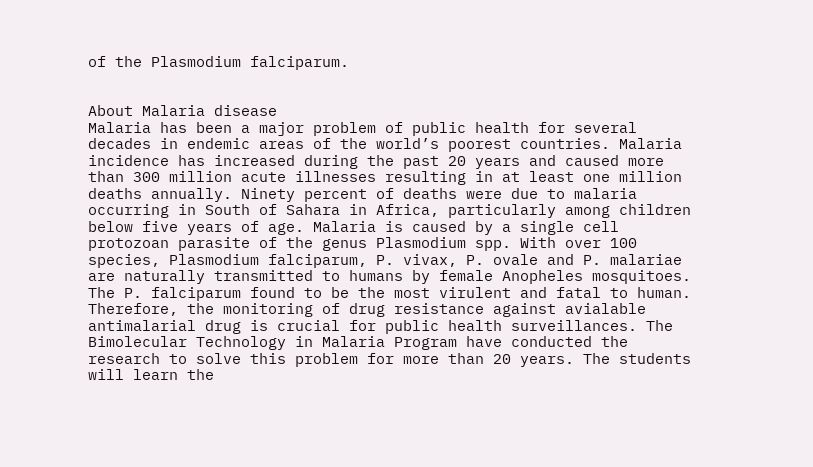of the Plasmodium falciparum.


About Malaria disease
Malaria has been a major problem of public health for several decades in endemic areas of the world’s poorest countries. Malaria incidence has increased during the past 20 years and caused more than 300 million acute illnesses resulting in at least one million deaths annually. Ninety percent of deaths were due to malaria occurring in South of Sahara in Africa, particularly among children below five years of age. Malaria is caused by a single cell protozoan parasite of the genus Plasmodium spp. With over 100 species, Plasmodium falciparum, P. vivax, P. ovale and P. malariae are naturally transmitted to humans by female Anopheles mosquitoes. The P. falciparum found to be the most virulent and fatal to human. Therefore, the monitoring of drug resistance against avialable antimalarial drug is crucial for public health surveillances. The Bimolecular Technology in Malaria Program have conducted the research to solve this problem for more than 20 years. The students will learn the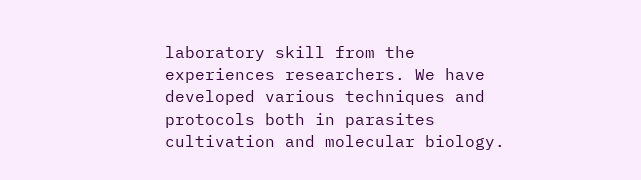laboratory skill from the experiences researchers. We have developed various techniques and protocols both in parasites cultivation and molecular biology.